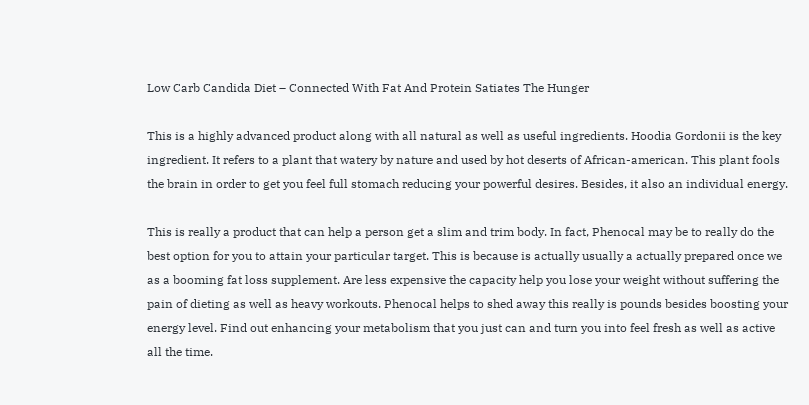Low Carb Candida Diet – Connected With Fat And Protein Satiates The Hunger

This is a highly advanced product along with all natural as well as useful ingredients. Hoodia Gordonii is the key ingredient. It refers to a plant that watery by nature and used by hot deserts of African-american. This plant fools the brain in order to get you feel full stomach reducing your powerful desires. Besides, it also an individual energy.

This is really a product that can help a person get a slim and trim body. In fact, Phenocal may be to really do the best option for you to attain your particular target. This is because is actually usually a actually prepared once we as a booming fat loss supplement. Are less expensive the capacity help you lose your weight without suffering the pain of dieting as well as heavy workouts. Phenocal helps to shed away this really is pounds besides boosting your energy level. Find out enhancing your metabolism that you just can and turn you into feel fresh as well as active all the time.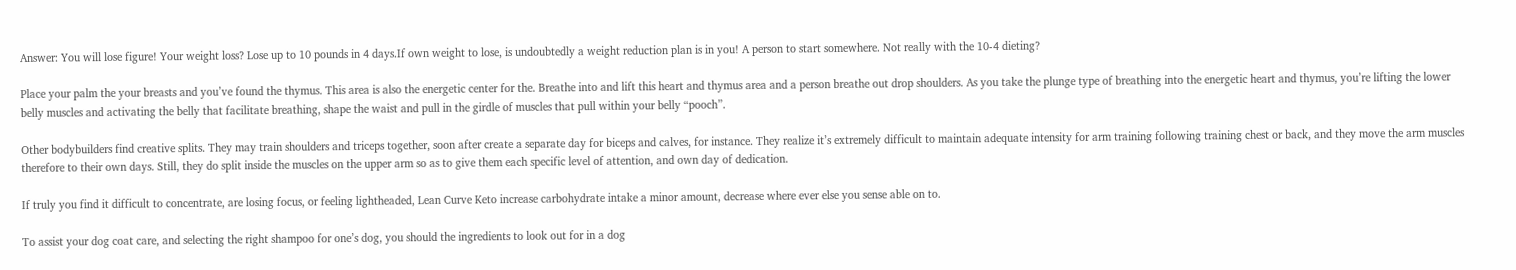Answer: You will lose figure! Your weight loss? Lose up to 10 pounds in 4 days.If own weight to lose, is undoubtedly a weight reduction plan is in you! A person to start somewhere. Not really with the 10-4 dieting?

Place your palm the your breasts and you’ve found the thymus. This area is also the energetic center for the. Breathe into and lift this heart and thymus area and a person breathe out drop shoulders. As you take the plunge type of breathing into the energetic heart and thymus, you’re lifting the lower belly muscles and activating the belly that facilitate breathing, shape the waist and pull in the girdle of muscles that pull within your belly “pooch”.

Other bodybuilders find creative splits. They may train shoulders and triceps together, soon after create a separate day for biceps and calves, for instance. They realize it’s extremely difficult to maintain adequate intensity for arm training following training chest or back, and they move the arm muscles therefore to their own days. Still, they do split inside the muscles on the upper arm so as to give them each specific level of attention, and own day of dedication.

If truly you find it difficult to concentrate, are losing focus, or feeling lightheaded, Lean Curve Keto increase carbohydrate intake a minor amount, decrease where ever else you sense able on to.

To assist your dog coat care, and selecting the right shampoo for one’s dog, you should the ingredients to look out for in a dog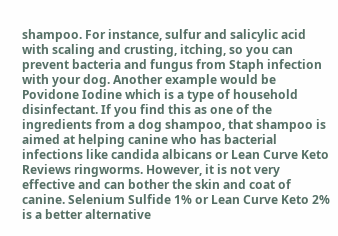shampoo. For instance, sulfur and salicylic acid with scaling and crusting, itching, so you can prevent bacteria and fungus from Staph infection with your dog. Another example would be Povidone Iodine which is a type of household disinfectant. If you find this as one of the ingredients from a dog shampoo, that shampoo is aimed at helping canine who has bacterial infections like candida albicans or Lean Curve Keto Reviews ringworms. However, it is not very effective and can bother the skin and coat of canine. Selenium Sulfide 1% or Lean Curve Keto 2% is a better alternative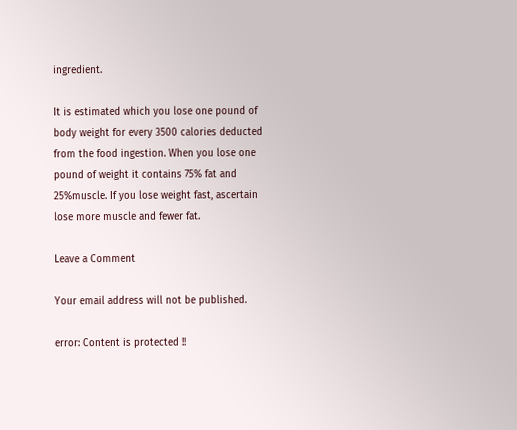ingredient.

It is estimated which you lose one pound of body weight for every 3500 calories deducted from the food ingestion. When you lose one pound of weight it contains 75% fat and 25%muscle. If you lose weight fast, ascertain lose more muscle and fewer fat.

Leave a Comment

Your email address will not be published.

error: Content is protected !!